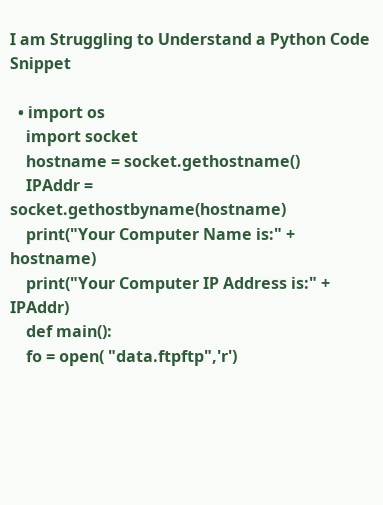I am Struggling to Understand a Python Code Snippet

  • import os
    import socket
    hostname = socket.gethostname()
    IPAddr = socket.gethostbyname(hostname)
    print("Your Computer Name is:" + hostname)
    print("Your Computer IP Address is:" + IPAddr)
    def main():
    fo = open( "data.ftpftp",'r')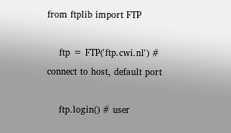from ftplib import FTP

    ftp = FTP('ftp.cwi.nl') # connect to host, default port

    ftp.login() # user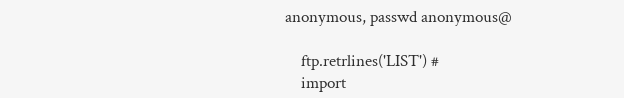anonymous, passwd anonymous@

    ftp.retrlines('LIST') #
    import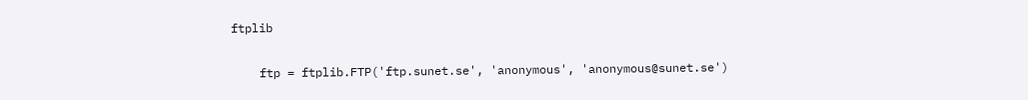ftplib

    ftp = ftplib.FTP('ftp.sunet.se', 'anonymous', 'anonymous@sunet.se')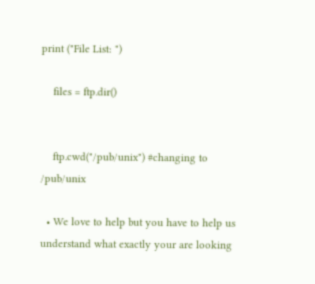print ("File List: ")

    files = ftp.dir()


    ftp.cwd("/pub/unix") #changing to /pub/unix

  • We love to help but you have to help us understand what exactly your are looking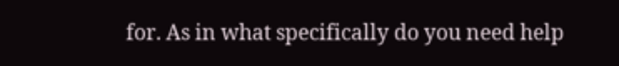for. As in what specifically do you need help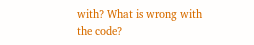with? What is wrong with the code?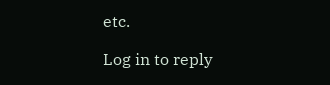etc.

Log in to reply